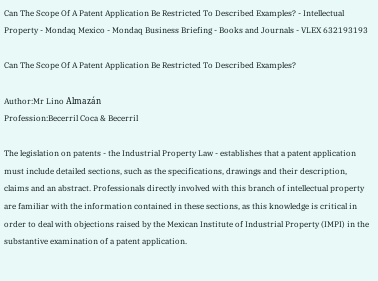Can The Scope Of A Patent Application Be Restricted To Described Examples? - Intellectual Property - Mondaq Mexico - Mondaq Business Briefing - Books and Journals - VLEX 632193193

Can The Scope Of A Patent Application Be Restricted To Described Examples?

Author:Mr Lino Almazán
Profession:Becerril Coca & Becerril

The legislation on patents - the Industrial Property Law - establishes that a patent application must include detailed sections, such as the specifications, drawings and their description, claims and an abstract. Professionals directly involved with this branch of intellectual property are familiar with the information contained in these sections, as this knowledge is critical in order to deal with objections raised by the Mexican Institute of Industrial Property (IMPI) in the substantive examination of a patent application.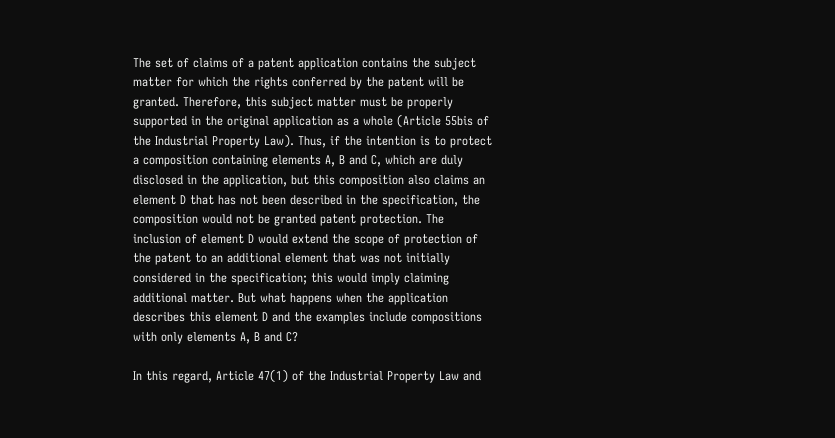The set of claims of a patent application contains the subject matter for which the rights conferred by the patent will be granted. Therefore, this subject matter must be properly supported in the original application as a whole (Article 55bis of the Industrial Property Law). Thus, if the intention is to protect a composition containing elements A, B and C, which are duly disclosed in the application, but this composition also claims an element D that has not been described in the specification, the composition would not be granted patent protection. The inclusion of element D would extend the scope of protection of the patent to an additional element that was not initially considered in the specification; this would imply claiming additional matter. But what happens when the application describes this element D and the examples include compositions with only elements A, B and C?

In this regard, Article 47(1) of the Industrial Property Law and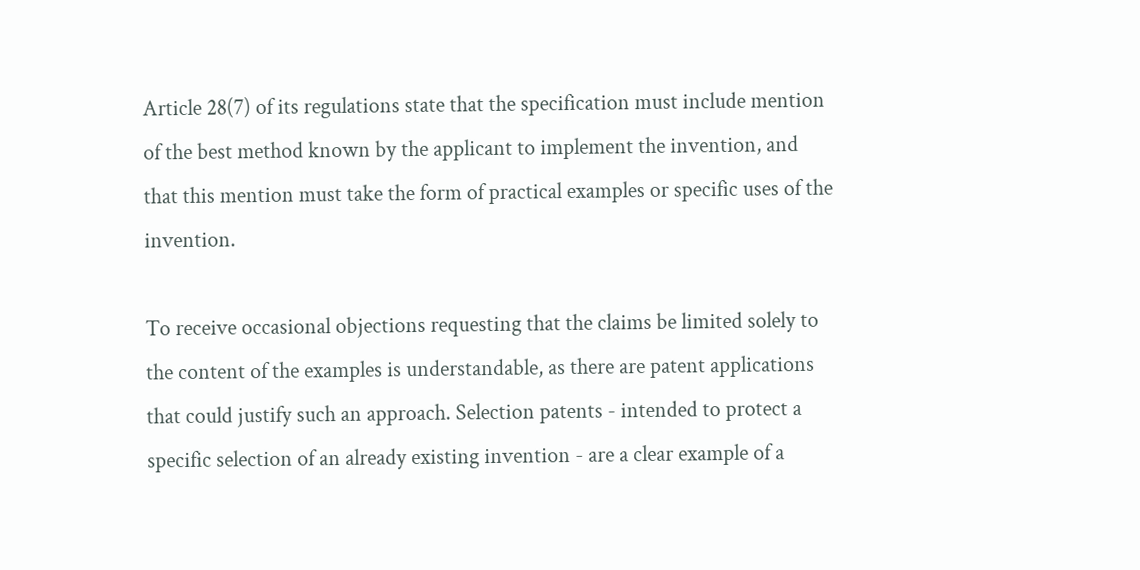Article 28(7) of its regulations state that the specification must include mention of the best method known by the applicant to implement the invention, and that this mention must take the form of practical examples or specific uses of the invention.

To receive occasional objections requesting that the claims be limited solely to the content of the examples is understandable, as there are patent applications that could justify such an approach. Selection patents - intended to protect a specific selection of an already existing invention - are a clear example of a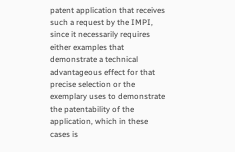patent application that receives such a request by the IMPI, since it necessarily requires either examples that demonstrate a technical advantageous effect for that precise selection or the exemplary uses to demonstrate the patentability of the application, which in these cases is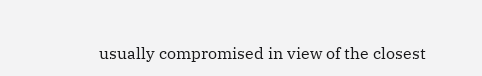usually compromised in view of the closest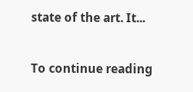state of the art. It...

To continue reading